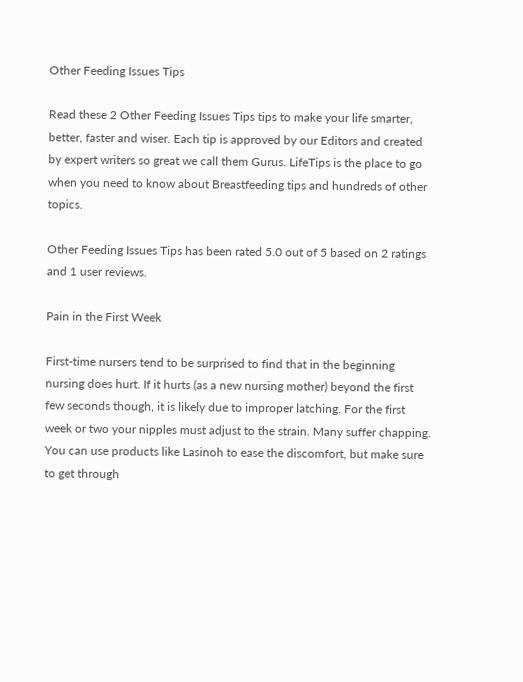Other Feeding Issues Tips

Read these 2 Other Feeding Issues Tips tips to make your life smarter, better, faster and wiser. Each tip is approved by our Editors and created by expert writers so great we call them Gurus. LifeTips is the place to go when you need to know about Breastfeeding tips and hundreds of other topics.

Other Feeding Issues Tips has been rated 5.0 out of 5 based on 2 ratings and 1 user reviews.

Pain in the First Week

First-time nursers tend to be surprised to find that in the beginning nursing does hurt. If it hurts (as a new nursing mother) beyond the first few seconds though, it is likely due to improper latching. For the first week or two your nipples must adjust to the strain. Many suffer chapping. You can use products like Lasinoh to ease the discomfort, but make sure to get through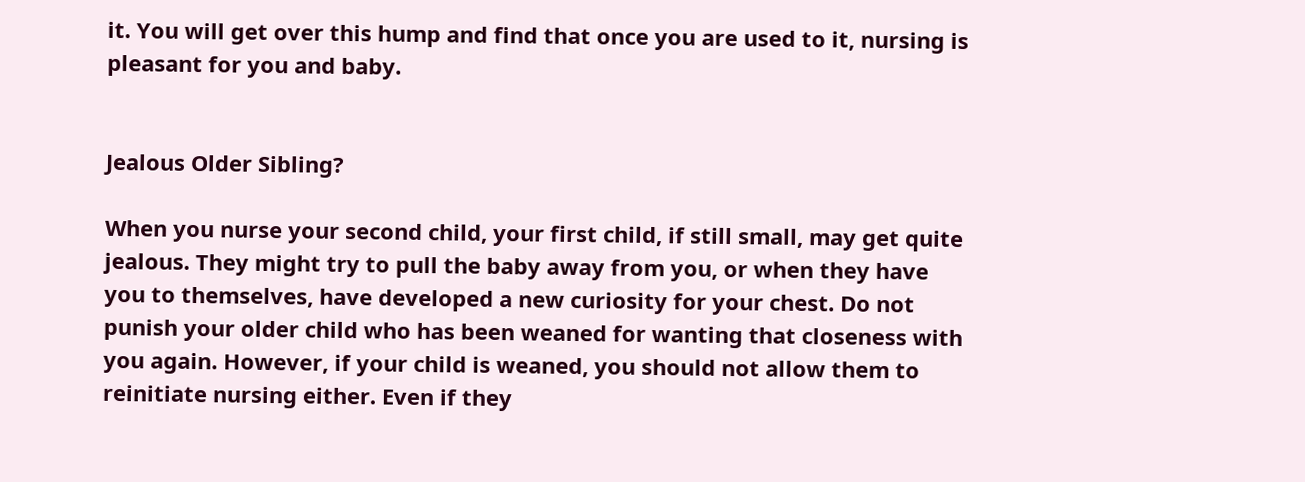it. You will get over this hump and find that once you are used to it, nursing is pleasant for you and baby.


Jealous Older Sibling?

When you nurse your second child, your first child, if still small, may get quite jealous. They might try to pull the baby away from you, or when they have you to themselves, have developed a new curiosity for your chest. Do not punish your older child who has been weaned for wanting that closeness with you again. However, if your child is weaned, you should not allow them to reinitiate nursing either. Even if they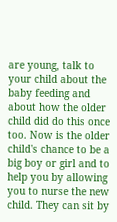are young, talk to your child about the baby feeding and about how the older child did do this once too. Now is the older child's chance to be a big boy or girl and to help you by allowing you to nurse the new child. They can sit by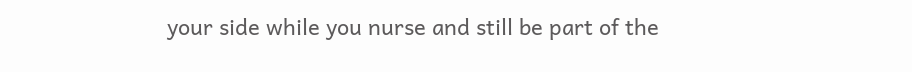your side while you nurse and still be part of the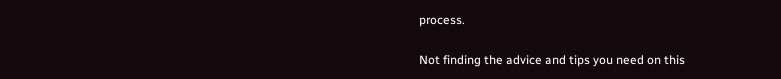process.

Not finding the advice and tips you need on this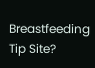Breastfeeding Tip Site?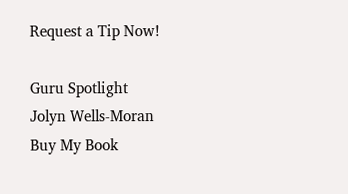Request a Tip Now!

Guru Spotlight
Jolyn Wells-Moran
Buy My Book